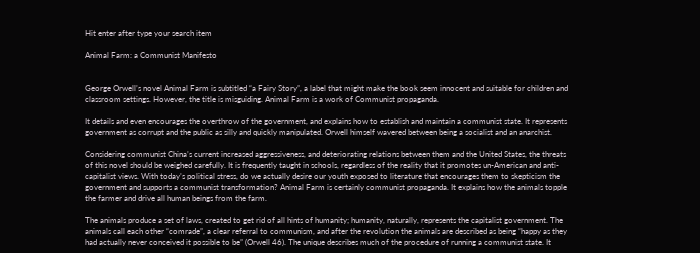Hit enter after type your search item

Animal Farm: a Communist Manifesto


George Orwell’s novel Animal Farm is subtitled “a Fairy Story”, a label that might make the book seem innocent and suitable for children and classroom settings. However, the title is misguiding. Animal Farm is a work of Communist propaganda.

It details and even encourages the overthrow of the government, and explains how to establish and maintain a communist state. It represents government as corrupt and the public as silly and quickly manipulated. Orwell himself wavered between being a socialist and an anarchist.

Considering communist China’s current increased aggressiveness, and deteriorating relations between them and the United States, the threats of this novel should be weighed carefully. It is frequently taught in schools, regardless of the reality that it promotes un-American and anti-capitalist views. With today’s political stress, do we actually desire our youth exposed to literature that encourages them to skepticism the government and supports a communist transformation? Animal Farm is certainly communist propaganda. It explains how the animals topple the farmer and drive all human beings from the farm.

The animals produce a set of laws, created to get rid of all hints of humanity; humanity, naturally, represents the capitalist government. The animals call each other “comrade”, a clear referral to communism, and after the revolution the animals are described as being “happy as they had actually never conceived it possible to be” (Orwell 46). The unique describes much of the procedure of running a communist state. It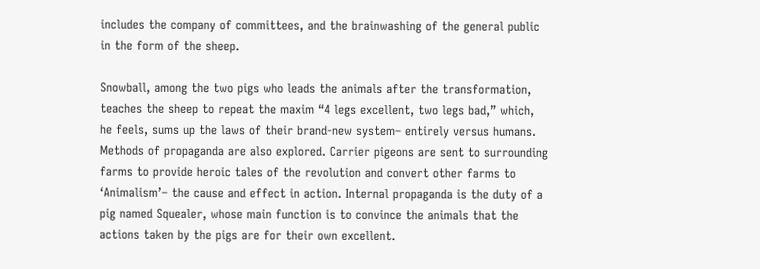includes the company of committees, and the brainwashing of the general public in the form of the sheep.

Snowball, among the two pigs who leads the animals after the transformation, teaches the sheep to repeat the maxim “4 legs excellent, two legs bad,” which, he feels, sums up the laws of their brand-new system– entirely versus humans. Methods of propaganda are also explored. Carrier pigeons are sent to surrounding farms to provide heroic tales of the revolution and convert other farms to ‘Animalism’– the cause and effect in action. Internal propaganda is the duty of a pig named Squealer, whose main function is to convince the animals that the actions taken by the pigs are for their own excellent.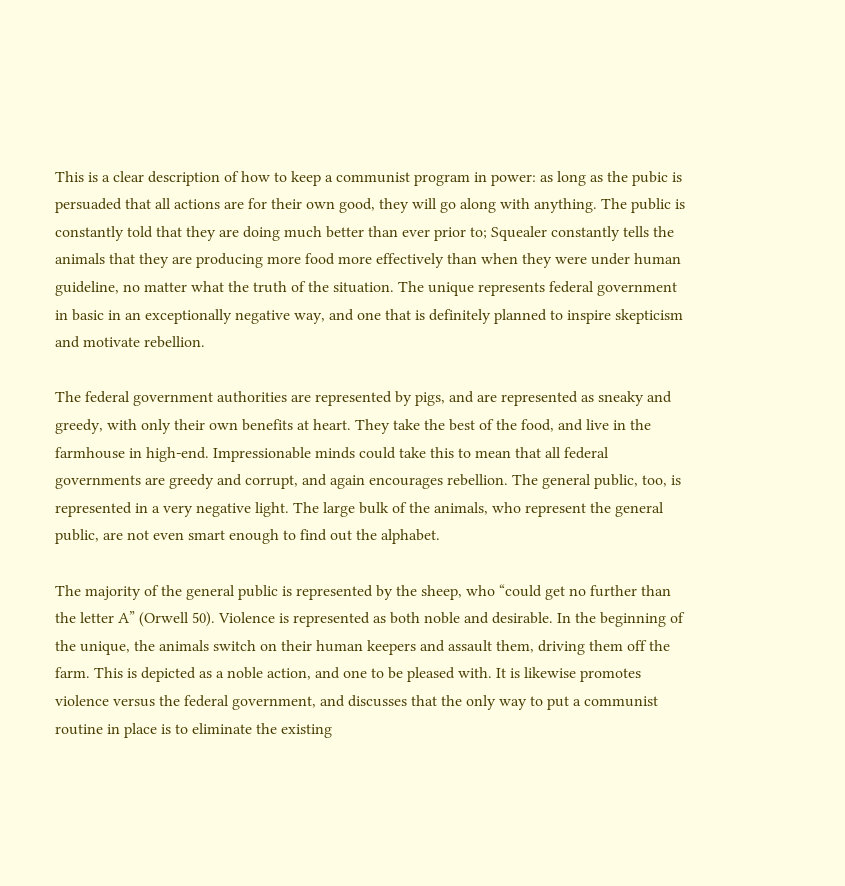This is a clear description of how to keep a communist program in power: as long as the pubic is persuaded that all actions are for their own good, they will go along with anything. The public is constantly told that they are doing much better than ever prior to; Squealer constantly tells the animals that they are producing more food more effectively than when they were under human guideline, no matter what the truth of the situation. The unique represents federal government in basic in an exceptionally negative way, and one that is definitely planned to inspire skepticism and motivate rebellion.

The federal government authorities are represented by pigs, and are represented as sneaky and greedy, with only their own benefits at heart. They take the best of the food, and live in the farmhouse in high-end. Impressionable minds could take this to mean that all federal governments are greedy and corrupt, and again encourages rebellion. The general public, too, is represented in a very negative light. The large bulk of the animals, who represent the general public, are not even smart enough to find out the alphabet.

The majority of the general public is represented by the sheep, who “could get no further than the letter A” (Orwell 50). Violence is represented as both noble and desirable. In the beginning of the unique, the animals switch on their human keepers and assault them, driving them off the farm. This is depicted as a noble action, and one to be pleased with. It is likewise promotes violence versus the federal government, and discusses that the only way to put a communist routine in place is to eliminate the existing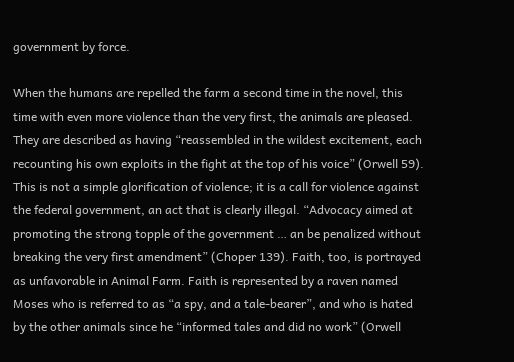government by force.

When the humans are repelled the farm a second time in the novel, this time with even more violence than the very first, the animals are pleased. They are described as having “reassembled in the wildest excitement, each recounting his own exploits in the fight at the top of his voice” (Orwell 59). This is not a simple glorification of violence; it is a call for violence against the federal government, an act that is clearly illegal. “Advocacy aimed at promoting the strong topple of the government … an be penalized without breaking the very first amendment” (Choper 139). Faith, too, is portrayed as unfavorable in Animal Farm. Faith is represented by a raven named Moses who is referred to as “a spy, and a tale-bearer”, and who is hated by the other animals since he “informed tales and did no work” (Orwell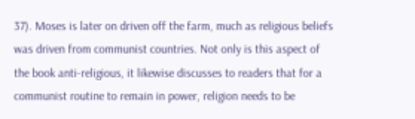37). Moses is later on driven off the farm, much as religious beliefs was driven from communist countries. Not only is this aspect of the book anti-religious, it likewise discusses to readers that for a communist routine to remain in power, religion needs to be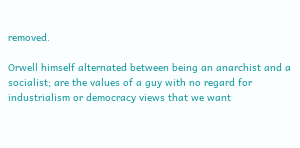removed.

Orwell himself alternated between being an anarchist and a socialist; are the values of a guy with no regard for industrialism or democracy views that we want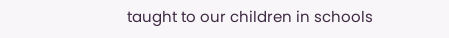taught to our children in schools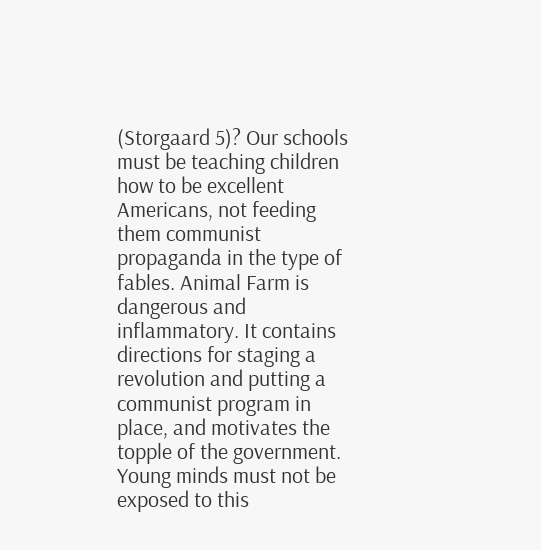(Storgaard 5)? Our schools must be teaching children how to be excellent Americans, not feeding them communist propaganda in the type of fables. Animal Farm is dangerous and inflammatory. It contains directions for staging a revolution and putting a communist program in place, and motivates the topple of the government. Young minds must not be exposed to this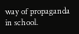way of propaganda in school.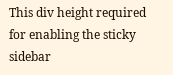This div height required for enabling the sticky sidebar